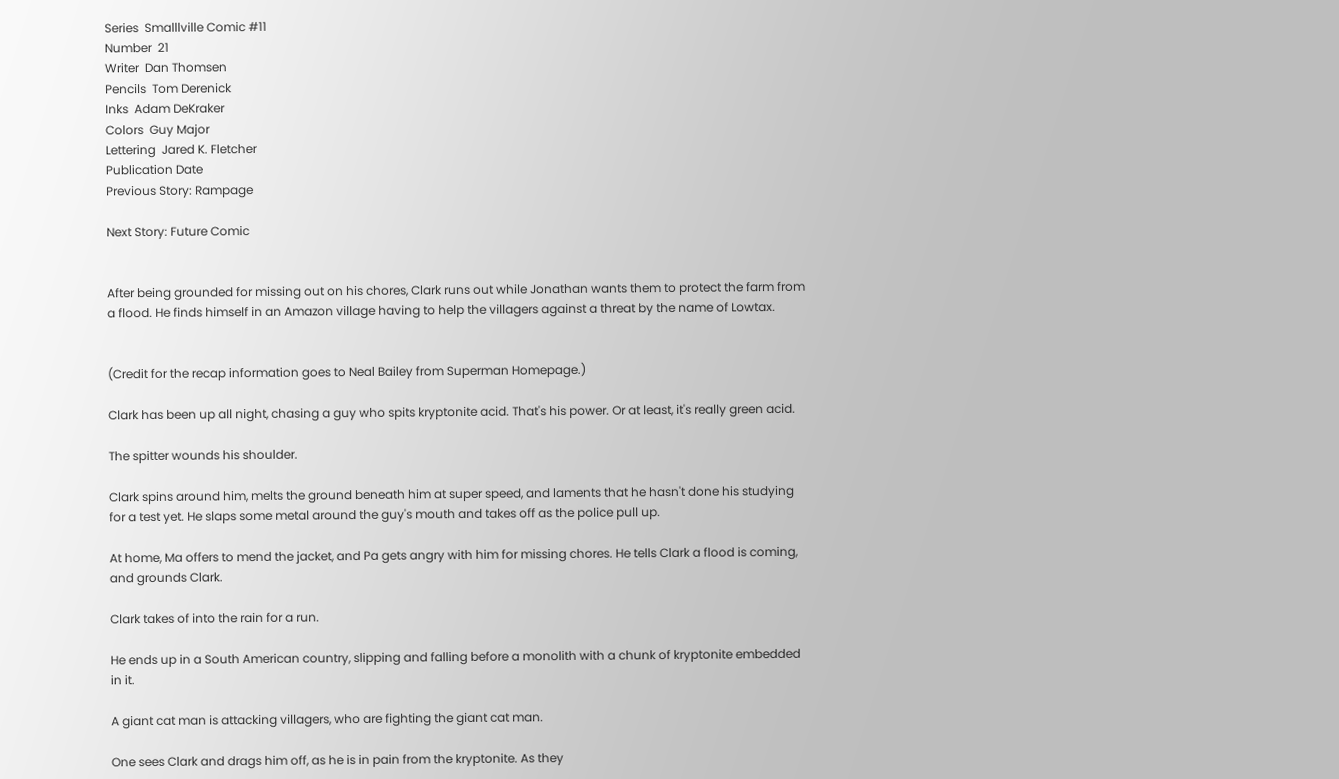Series  Smalllville Comic #11
Number  21
Writer  Dan Thomsen
Pencils  Tom Derenick
Inks  Adam DeKraker
Colors  Guy Major
Lettering  Jared K. Fletcher
Publication Date
Previous Story: Rampage

Next Story: Future Comic


After being grounded for missing out on his chores, Clark runs out while Jonathan wants them to protect the farm from a flood. He finds himself in an Amazon village having to help the villagers against a threat by the name of Lowtax.


(Credit for the recap information goes to Neal Bailey from Superman Homepage.)

Clark has been up all night, chasing a guy who spits kryptonite acid. That's his power. Or at least, it's really green acid.

The spitter wounds his shoulder.

Clark spins around him, melts the ground beneath him at super speed, and laments that he hasn't done his studying for a test yet. He slaps some metal around the guy's mouth and takes off as the police pull up.

At home, Ma offers to mend the jacket, and Pa gets angry with him for missing chores. He tells Clark a flood is coming, and grounds Clark.

Clark takes of into the rain for a run.

He ends up in a South American country, slipping and falling before a monolith with a chunk of kryptonite embedded in it.

A giant cat man is attacking villagers, who are fighting the giant cat man.

One sees Clark and drags him off, as he is in pain from the kryptonite. As they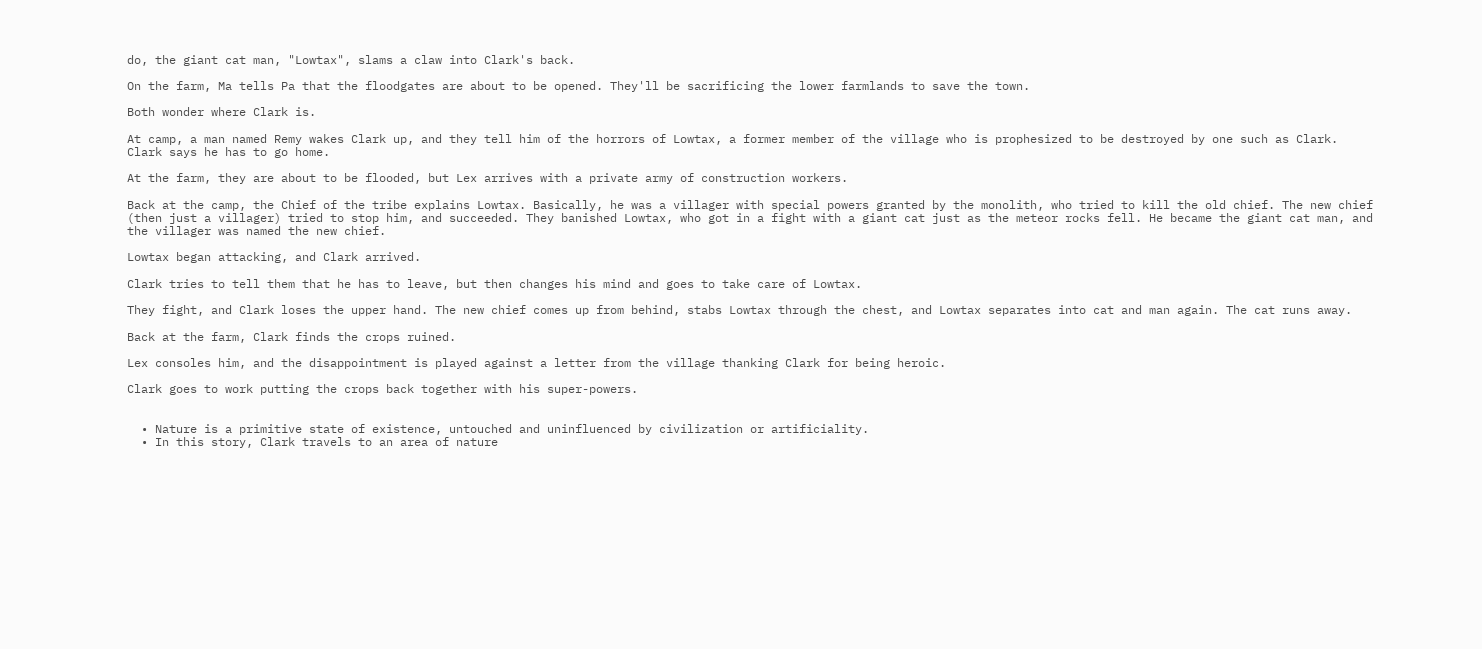do, the giant cat man, "Lowtax", slams a claw into Clark's back.

On the farm, Ma tells Pa that the floodgates are about to be opened. They'll be sacrificing the lower farmlands to save the town.

Both wonder where Clark is.

At camp, a man named Remy wakes Clark up, and they tell him of the horrors of Lowtax, a former member of the village who is prophesized to be destroyed by one such as Clark. Clark says he has to go home.

At the farm, they are about to be flooded, but Lex arrives with a private army of construction workers.

Back at the camp, the Chief of the tribe explains Lowtax. Basically, he was a villager with special powers granted by the monolith, who tried to kill the old chief. The new chief (then just a villager) tried to stop him, and succeeded. They banished Lowtax, who got in a fight with a giant cat just as the meteor rocks fell. He became the giant cat man, and the villager was named the new chief.

Lowtax began attacking, and Clark arrived.

Clark tries to tell them that he has to leave, but then changes his mind and goes to take care of Lowtax.

They fight, and Clark loses the upper hand. The new chief comes up from behind, stabs Lowtax through the chest, and Lowtax separates into cat and man again. The cat runs away.

Back at the farm, Clark finds the crops ruined.

Lex consoles him, and the disappointment is played against a letter from the village thanking Clark for being heroic.

Clark goes to work putting the crops back together with his super-powers.


  • Nature is a primitive state of existence, untouched and uninfluenced by civilization or artificiality.
  • In this story, Clark travels to an area of nature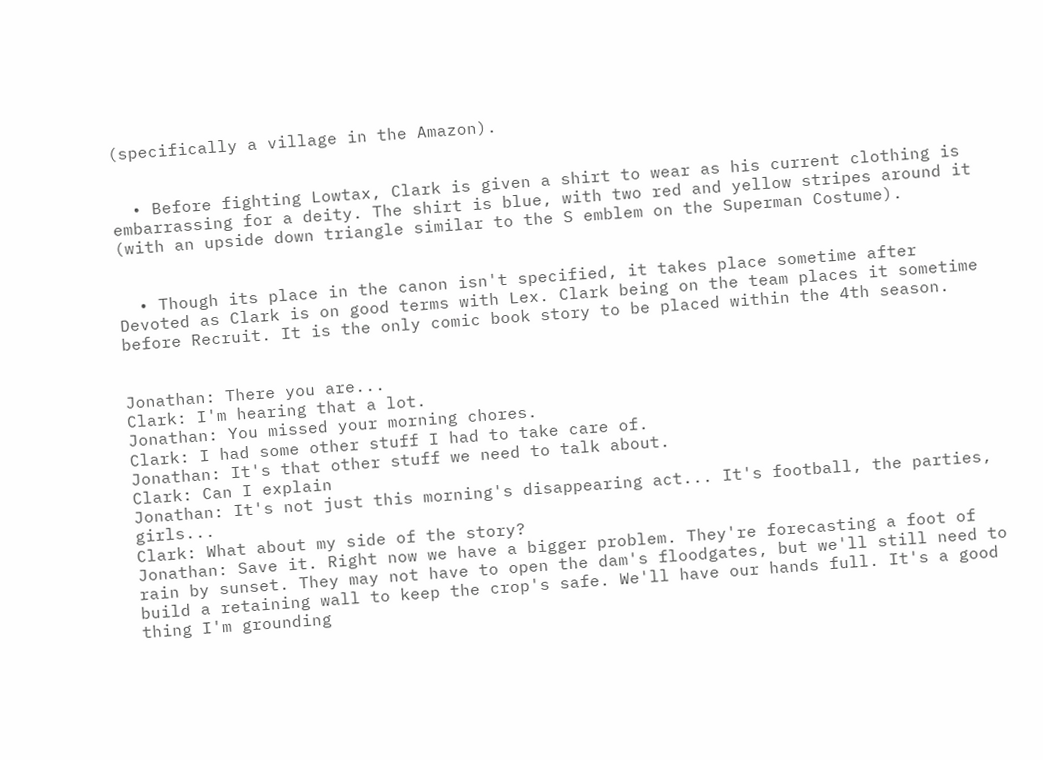(specifically a village in the Amazon).


  • Before fighting Lowtax, Clark is given a shirt to wear as his current clothing is embarrassing for a deity. The shirt is blue, with two red and yellow stripes around it (with an upside down triangle similar to the S emblem on the Superman Costume).


  • Though its place in the canon isn't specified, it takes place sometime after Devoted as Clark is on good terms with Lex. Clark being on the team places it sometime before Recruit. It is the only comic book story to be placed within the 4th season.


Jonathan: There you are...
Clark: I'm hearing that a lot.
Jonathan: You missed your morning chores.
Clark: I had some other stuff I had to take care of.
Jonathan: It's that other stuff we need to talk about.
Clark: Can I explain
Jonathan: It's not just this morning's disappearing act... It's football, the parties, girls...
Clark: What about my side of the story?
Jonathan: Save it. Right now we have a bigger problem. They're forecasting a foot of rain by sunset. They may not have to open the dam's floodgates, but we'll still need to build a retaining wall to keep the crop's safe. We'll have our hands full. It's a good thing I'm grounding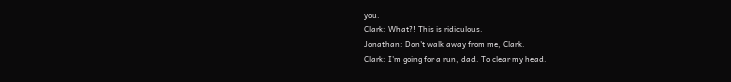you.
Clark: What?! This is ridiculous.
Jonathan: Don't walk away from me, Clark.
Clark: I'm going for a run, dad. To clear my head.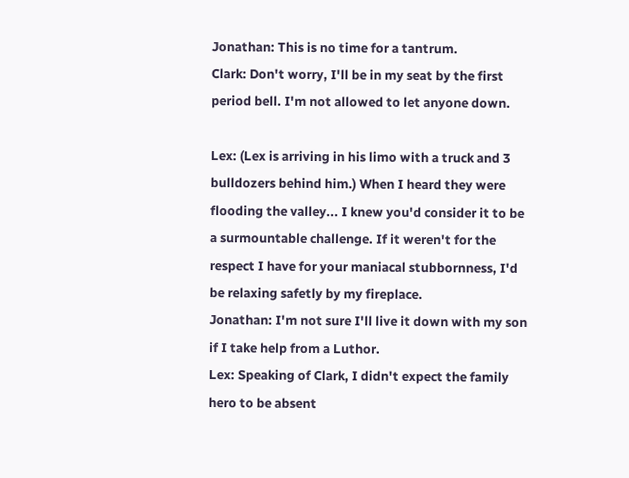Jonathan: This is no time for a tantrum.
Clark: Don't worry, I'll be in my seat by the first period bell. I'm not allowed to let anyone down.

Lex: (Lex is arriving in his limo with a truck and 3 bulldozers behind him.) When I heard they were flooding the valley... I knew you'd consider it to be a surmountable challenge. If it weren't for the respect I have for your maniacal stubbornness, I'd be relaxing safetly by my fireplace.
Jonathan: I'm not sure I'll live it down with my son if I take help from a Luthor.
Lex: Speaking of Clark, I didn't expect the family hero to be absent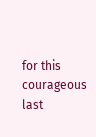for this courageous last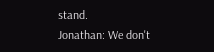stand.
Jonathan: We don't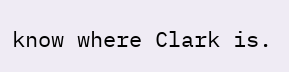know where Clark is.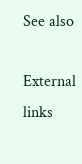See also

External links